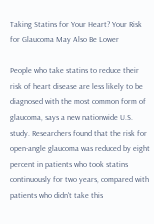Taking Statins for Your Heart? Your Risk for Glaucoma May Also Be Lower

People who take statins to reduce their risk of heart disease are less likely to be diagnosed with the most common form of glaucoma, says a new nationwide U.S. study. Researchers found that the risk for open-angle glaucoma was reduced by eight percent in patients who took statins continuously for two years, compared with patients who didn't take this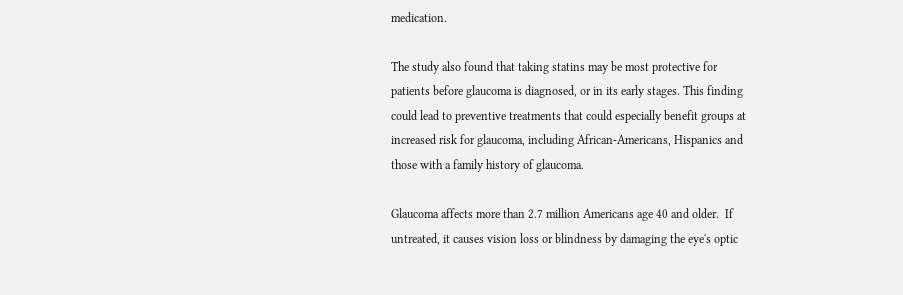medication.

The study also found that taking statins may be most protective for patients before glaucoma is diagnosed, or in its early stages. This finding could lead to preventive treatments that could especially benefit groups at increased risk for glaucoma, including African-Americans, Hispanics and those with a family history of glaucoma.

Glaucoma affects more than 2.7 million Americans age 40 and older.  If untreated, it causes vision loss or blindness by damaging the eye's optic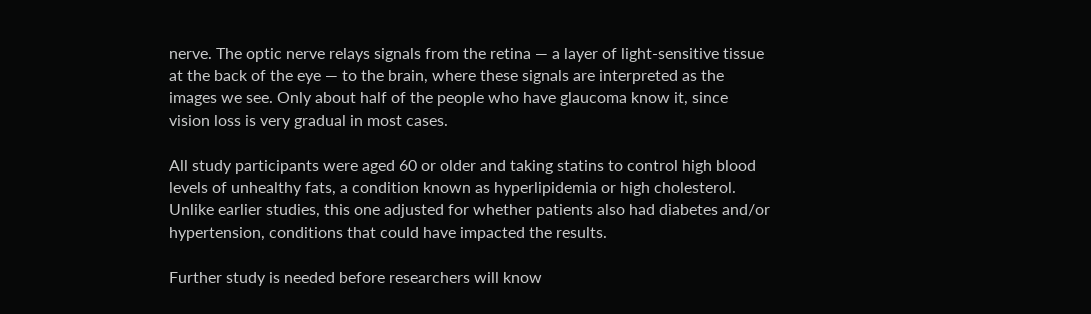nerve. The optic nerve relays signals from the retina — a layer of light-sensitive tissue at the back of the eye — to the brain, where these signals are interpreted as the images we see. Only about half of the people who have glaucoma know it, since vision loss is very gradual in most cases.

All study participants were aged 60 or older and taking statins to control high blood levels of unhealthy fats, a condition known as hyperlipidemia or high cholesterol. Unlike earlier studies, this one adjusted for whether patients also had diabetes and/or hypertension, conditions that could have impacted the results.

Further study is needed before researchers will know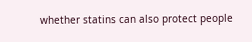whether statins can also protect people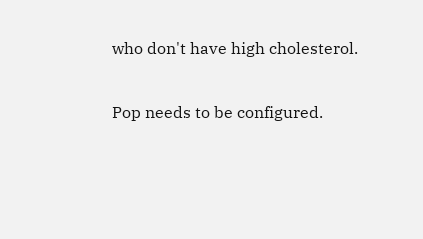who don't have high cholesterol.

Pop needs to be configured.